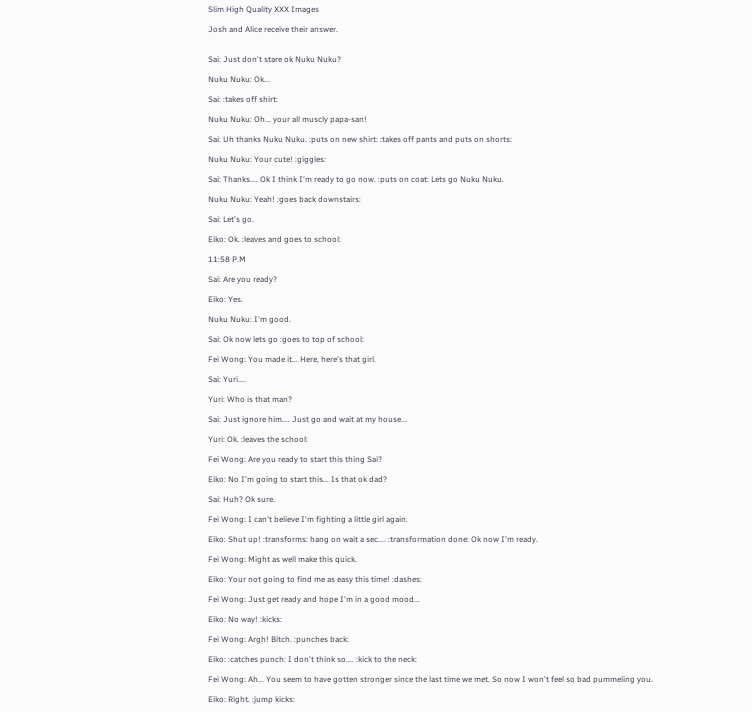Slim High Quality XXX Images

Josh and Alice receive their answer.


Sai: Just don't stare ok Nuku Nuku?

Nuku Nuku: Ok...

Sai: :takes off shirt:

Nuku Nuku: Oh... your all muscly papa-san!

Sai: Uh thanks Nuku Nuku. :puts on new shirt: :takes off pants and puts on shorts:

Nuku Nuku: Your cute! :giggles:

Sai: Thanks.... Ok I think I'm ready to go now. :puts on coat: Lets go Nuku Nuku.

Nuku Nuku: Yeah! :goes back downstairs:

Sai: Let's go.

Eiko: Ok. :leaves and goes to school:

11:58 P.M

Sai: Are you ready?

Eiko: Yes.

Nuku Nuku: I'm good.

Sai: Ok now lets go :goes to top of school:

Fei Wong: You made it... Here, here's that girl.

Sai: Yuri....

Yuri: Who is that man?

Sai: Just ignore him.... Just go and wait at my house...

Yuri: Ok. :leaves the school:

Fei Wong: Are you ready to start this thing Sai?

Eiko: No I'm going to start this... Is that ok dad?

Sai: Huh? Ok sure.

Fei Wong: I can't believe I'm fighting a little girl again.

Eiko: Shut up! :transforms: hang on wait a sec.... :transformation done: Ok now I'm ready.

Fei Wong: Might as well make this quick.

Eiko: Your not going to find me as easy this time! :dashes:

Fei Wong: Just get ready and hope I'm in a good mood...

Eiko: No way! :kicks:

Fei Wong: Argh! Bitch. :punches back:

Eiko: :catches punch: I don't think so.... :kick to the neck:

Fei Wong: Ah... You seem to have gotten stronger since the last time we met. So now I won't feel so bad pummeling you.

Eiko: Right. :jump kicks: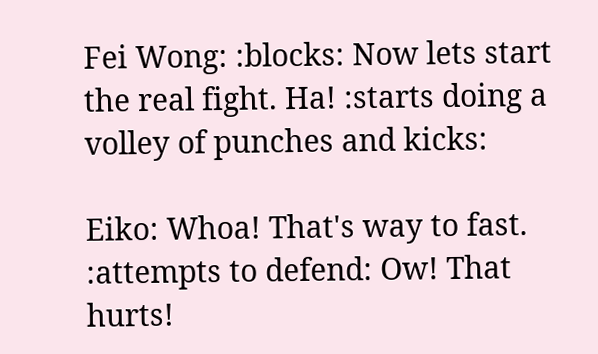Fei Wong: :blocks: Now lets start the real fight. Ha! :starts doing a volley of punches and kicks:

Eiko: Whoa! That's way to fast. :attempts to defend: Ow! That hurts!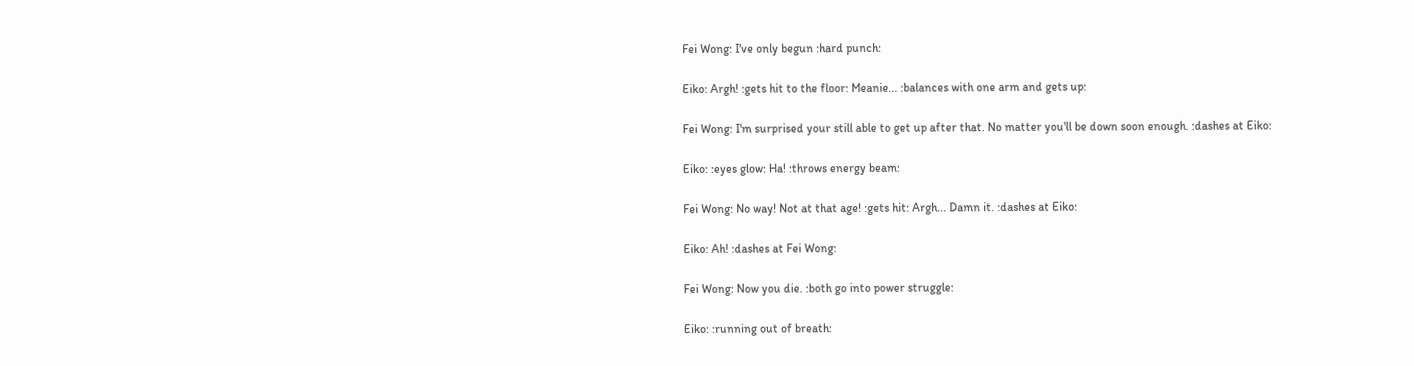Fei Wong: I've only begun :hard punch:

Eiko: Argh! :gets hit to the floor: Meanie... :balances with one arm and gets up:

Fei Wong: I'm surprised your still able to get up after that. No matter you'll be down soon enough. :dashes at Eiko:

Eiko: :eyes glow: Ha! :throws energy beam:

Fei Wong: No way! Not at that age! :gets hit: Argh... Damn it. :dashes at Eiko:

Eiko: Ah! :dashes at Fei Wong:

Fei Wong: Now you die. :both go into power struggle:

Eiko: :running out of breath: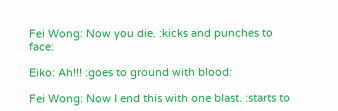Fei Wong: Now you die. :kicks and punches to face:

Eiko: Ah!!! :goes to ground with blood:

Fei Wong: Now I end this with one blast. :starts to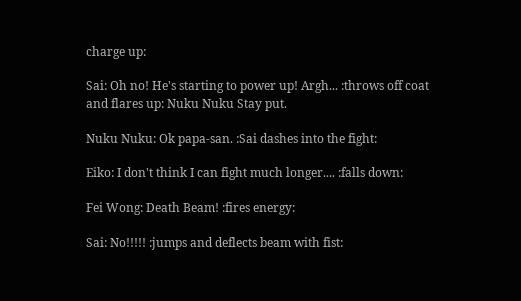charge up:

Sai: Oh no! He's starting to power up! Argh... :throws off coat and flares up: Nuku Nuku Stay put.

Nuku Nuku: Ok papa-san. :Sai dashes into the fight:

Eiko: I don't think I can fight much longer.... :falls down:

Fei Wong: Death Beam! :fires energy:

Sai: No!!!!! :jumps and deflects beam with fist: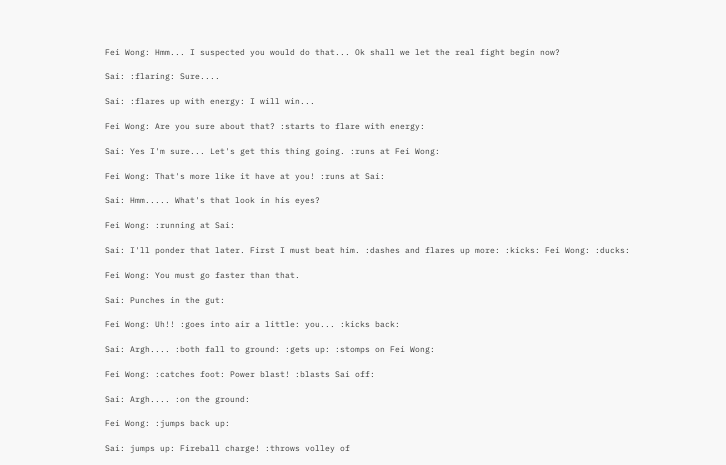Fei Wong: Hmm... I suspected you would do that... Ok shall we let the real fight begin now?

Sai: :flaring: Sure....

Sai: :flares up with energy: I will win...

Fei Wong: Are you sure about that? :starts to flare with energy:

Sai: Yes I'm sure... Let's get this thing going. :runs at Fei Wong:

Fei Wong: That's more like it have at you! :runs at Sai:

Sai: Hmm..... What's that look in his eyes?

Fei Wong: :running at Sai:

Sai: I'll ponder that later. First I must beat him. :dashes and flares up more: :kicks: Fei Wong: :ducks:

Fei Wong: You must go faster than that.

Sai: Punches in the gut:

Fei Wong: Uh!! :goes into air a little: you... :kicks back:

Sai: Argh.... :both fall to ground: :gets up: :stomps on Fei Wong:

Fei Wong: :catches foot: Power blast! :blasts Sai off:

Sai: Argh.... :on the ground:

Fei Wong: :jumps back up:

Sai: jumps up: Fireball charge! :throws volley of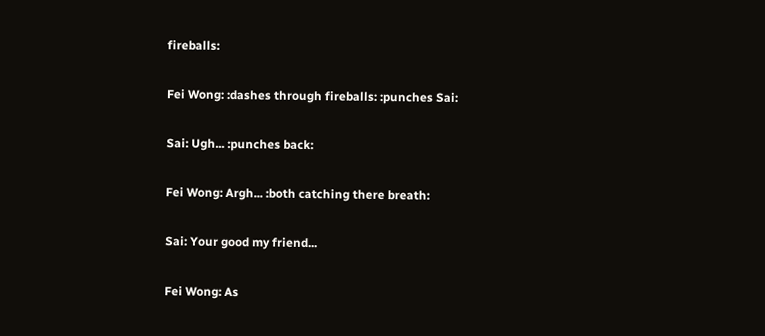fireballs:

Fei Wong: :dashes through fireballs: :punches Sai:

Sai: Ugh... :punches back:

Fei Wong: Argh... :both catching there breath:

Sai: Your good my friend...

Fei Wong: As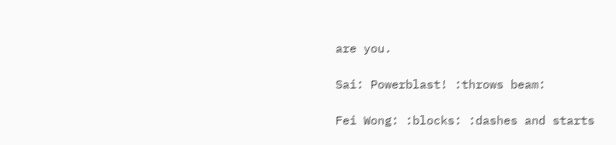are you.

Sai: Powerblast! :throws beam:

Fei Wong: :blocks: :dashes and starts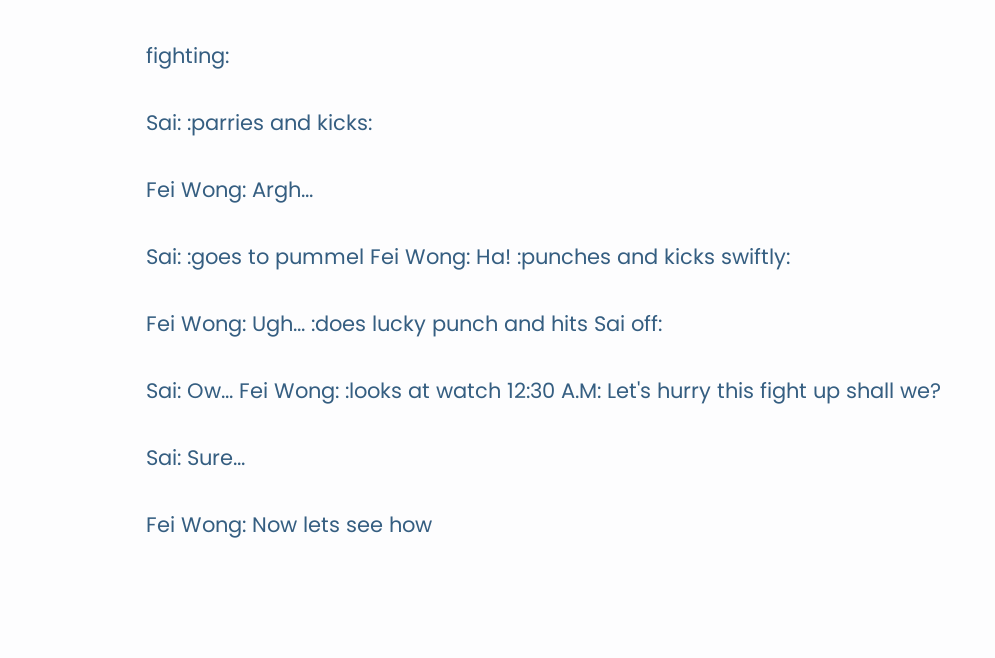fighting:

Sai: :parries and kicks:

Fei Wong: Argh...

Sai: :goes to pummel Fei Wong: Ha! :punches and kicks swiftly:

Fei Wong: Ugh... :does lucky punch and hits Sai off:

Sai: Ow... Fei Wong: :looks at watch 12:30 A.M: Let's hurry this fight up shall we?

Sai: Sure...

Fei Wong: Now lets see how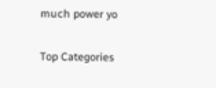much power yo

Top Categories